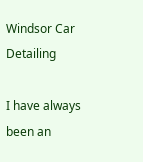Windsor Car Detailing

I have always been an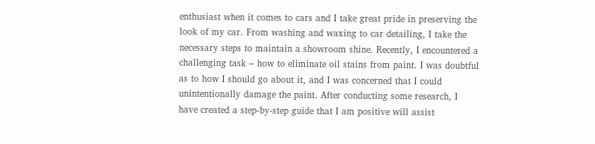enthusiast when it comes to cars and I take great pride in preserving the look of my car. From washing and waxing to car detailing, I take the necessary steps to maintain a showroom shine. Recently, I encountered a challenging task – how to eliminate oil stains from paint. I was doubtful as to how I should go about it, and I was concerned that I could unintentionally damage the paint. After conducting some research, I have created a step-by-step guide that I am positive will assist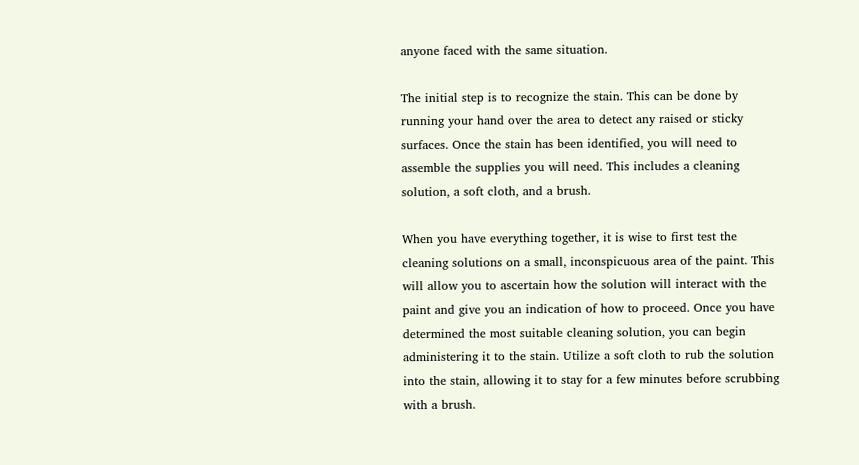anyone faced with the same situation.

The initial step is to recognize the stain. This can be done by running your hand over the area to detect any raised or sticky surfaces. Once the stain has been identified, you will need to assemble the supplies you will need. This includes a cleaning solution, a soft cloth, and a brush.

When you have everything together, it is wise to first test the cleaning solutions on a small, inconspicuous area of the paint. This will allow you to ascertain how the solution will interact with the paint and give you an indication of how to proceed. Once you have determined the most suitable cleaning solution, you can begin administering it to the stain. Utilize a soft cloth to rub the solution into the stain, allowing it to stay for a few minutes before scrubbing with a brush.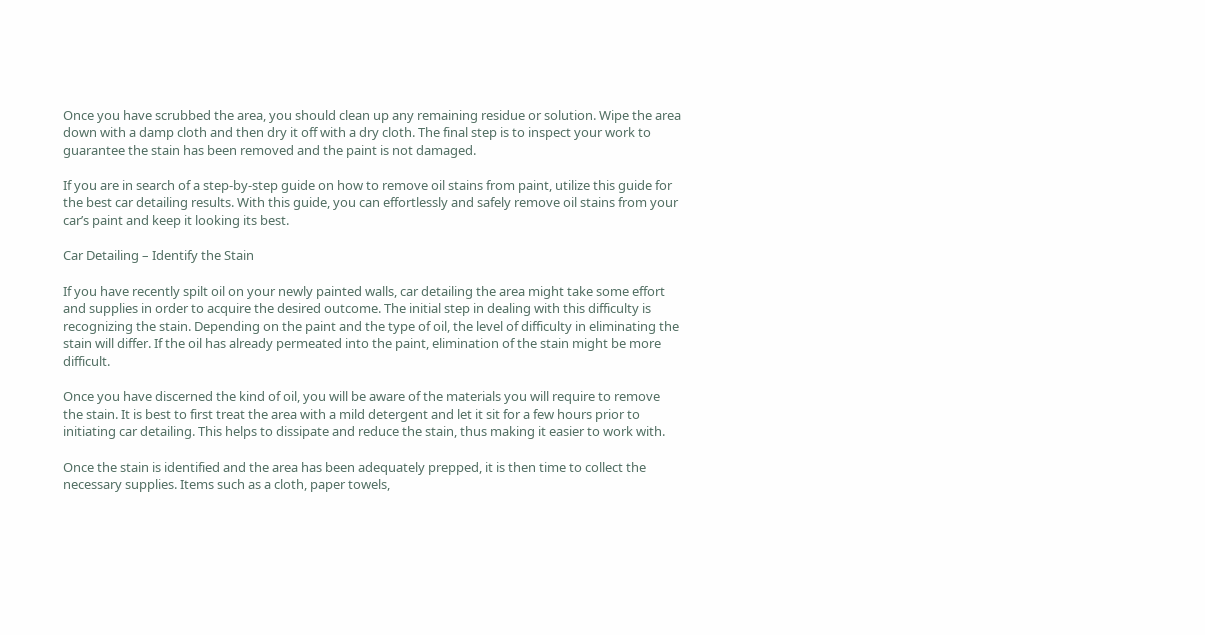Once you have scrubbed the area, you should clean up any remaining residue or solution. Wipe the area down with a damp cloth and then dry it off with a dry cloth. The final step is to inspect your work to guarantee the stain has been removed and the paint is not damaged.

If you are in search of a step-by-step guide on how to remove oil stains from paint, utilize this guide for the best car detailing results. With this guide, you can effortlessly and safely remove oil stains from your car’s paint and keep it looking its best.

Car Detailing – Identify the Stain

If you have recently spilt oil on your newly painted walls, car detailing the area might take some effort and supplies in order to acquire the desired outcome. The initial step in dealing with this difficulty is recognizing the stain. Depending on the paint and the type of oil, the level of difficulty in eliminating the stain will differ. If the oil has already permeated into the paint, elimination of the stain might be more difficult.

Once you have discerned the kind of oil, you will be aware of the materials you will require to remove the stain. It is best to first treat the area with a mild detergent and let it sit for a few hours prior to initiating car detailing. This helps to dissipate and reduce the stain, thus making it easier to work with.

Once the stain is identified and the area has been adequately prepped, it is then time to collect the necessary supplies. Items such as a cloth, paper towels,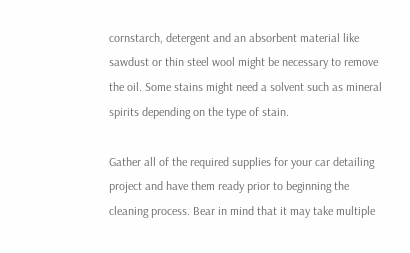cornstarch, detergent and an absorbent material like sawdust or thin steel wool might be necessary to remove the oil. Some stains might need a solvent such as mineral spirits depending on the type of stain.

Gather all of the required supplies for your car detailing project and have them ready prior to beginning the cleaning process. Bear in mind that it may take multiple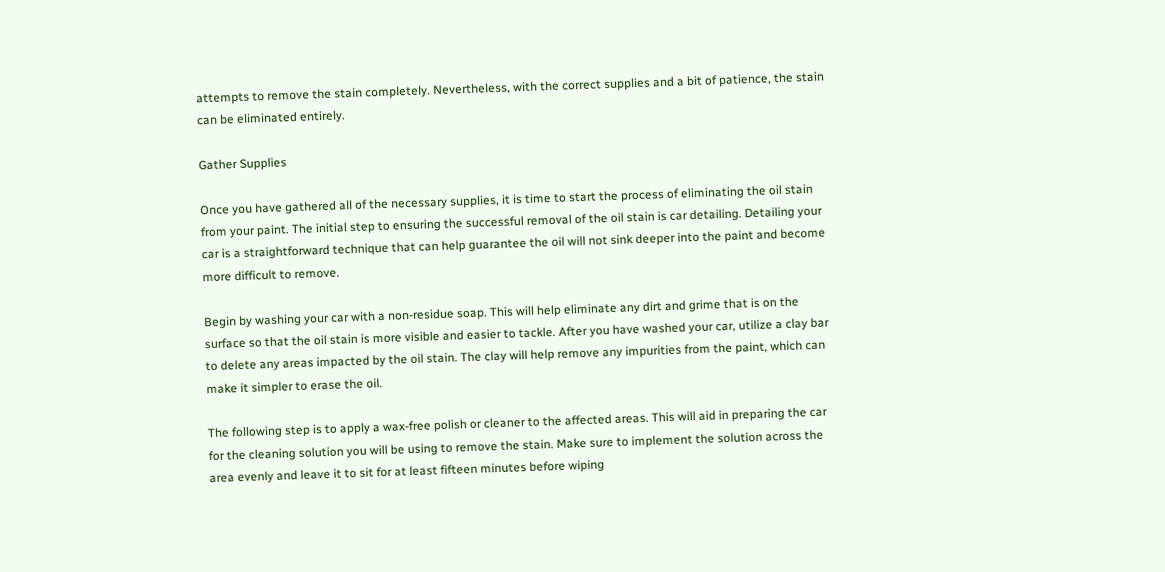attempts to remove the stain completely. Nevertheless, with the correct supplies and a bit of patience, the stain can be eliminated entirely.

Gather Supplies

Once you have gathered all of the necessary supplies, it is time to start the process of eliminating the oil stain from your paint. The initial step to ensuring the successful removal of the oil stain is car detailing. Detailing your car is a straightforward technique that can help guarantee the oil will not sink deeper into the paint and become more difficult to remove.

Begin by washing your car with a non-residue soap. This will help eliminate any dirt and grime that is on the surface so that the oil stain is more visible and easier to tackle. After you have washed your car, utilize a clay bar to delete any areas impacted by the oil stain. The clay will help remove any impurities from the paint, which can make it simpler to erase the oil.

The following step is to apply a wax-free polish or cleaner to the affected areas. This will aid in preparing the car for the cleaning solution you will be using to remove the stain. Make sure to implement the solution across the area evenly and leave it to sit for at least fifteen minutes before wiping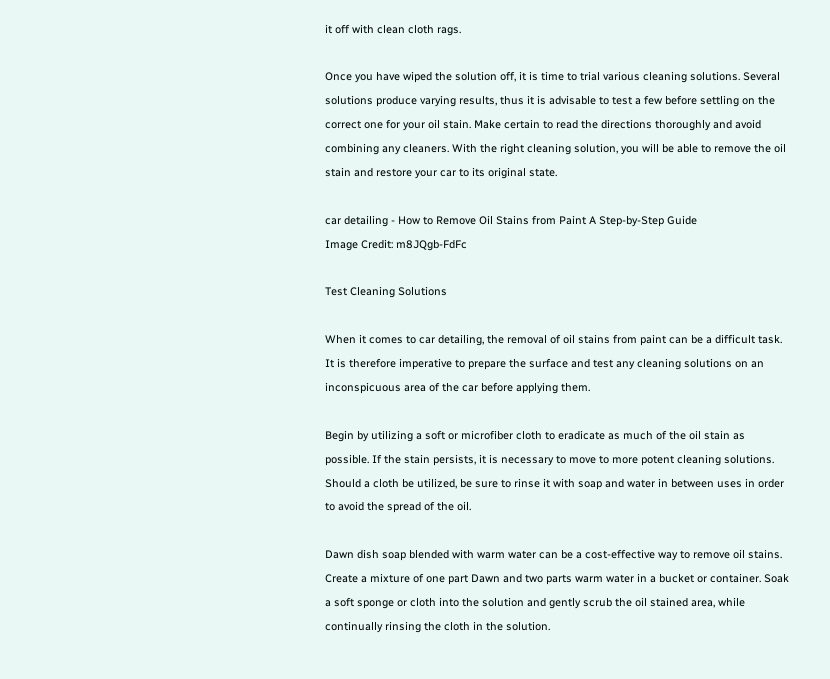it off with clean cloth rags.

Once you have wiped the solution off, it is time to trial various cleaning solutions. Several solutions produce varying results, thus it is advisable to test a few before settling on the correct one for your oil stain. Make certain to read the directions thoroughly and avoid combining any cleaners. With the right cleaning solution, you will be able to remove the oil stain and restore your car to its original state.

car detailing - How to Remove Oil Stains from Paint A Step-by-Step Guide
Image Credit: m8JQgb-FdFc

Test Cleaning Solutions

When it comes to car detailing, the removal of oil stains from paint can be a difficult task. It is therefore imperative to prepare the surface and test any cleaning solutions on an inconspicuous area of the car before applying them.

Begin by utilizing a soft or microfiber cloth to eradicate as much of the oil stain as possible. If the stain persists, it is necessary to move to more potent cleaning solutions. Should a cloth be utilized, be sure to rinse it with soap and water in between uses in order to avoid the spread of the oil.

Dawn dish soap blended with warm water can be a cost-effective way to remove oil stains. Create a mixture of one part Dawn and two parts warm water in a bucket or container. Soak a soft sponge or cloth into the solution and gently scrub the oil stained area, while continually rinsing the cloth in the solution.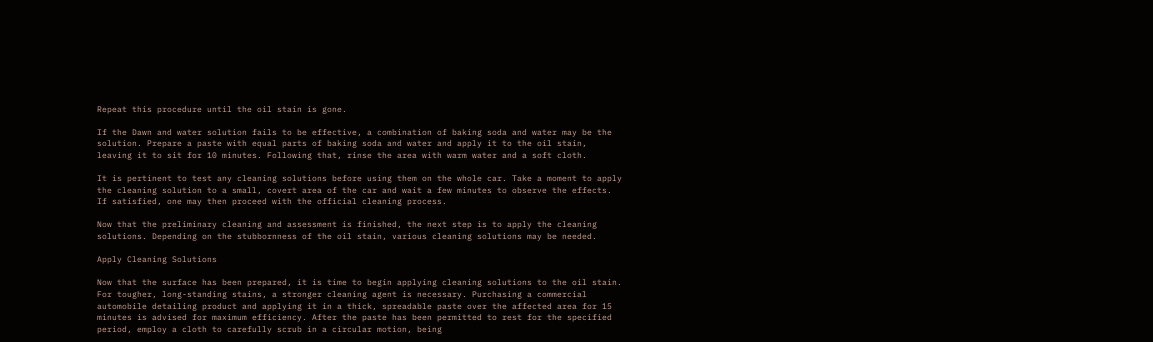Repeat this procedure until the oil stain is gone.

If the Dawn and water solution fails to be effective, a combination of baking soda and water may be the solution. Prepare a paste with equal parts of baking soda and water and apply it to the oil stain, leaving it to sit for 10 minutes. Following that, rinse the area with warm water and a soft cloth.

It is pertinent to test any cleaning solutions before using them on the whole car. Take a moment to apply the cleaning solution to a small, covert area of the car and wait a few minutes to observe the effects. If satisfied, one may then proceed with the official cleaning process.

Now that the preliminary cleaning and assessment is finished, the next step is to apply the cleaning solutions. Depending on the stubbornness of the oil stain, various cleaning solutions may be needed.

Apply Cleaning Solutions

Now that the surface has been prepared, it is time to begin applying cleaning solutions to the oil stain. For tougher, long-standing stains, a stronger cleaning agent is necessary. Purchasing a commercial automobile detailing product and applying it in a thick, spreadable paste over the affected area for 15 minutes is advised for maximum efficiency. After the paste has been permitted to rest for the specified period, employ a cloth to carefully scrub in a circular motion, being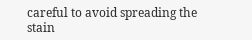careful to avoid spreading the stain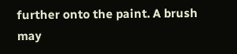further onto the paint. A brush may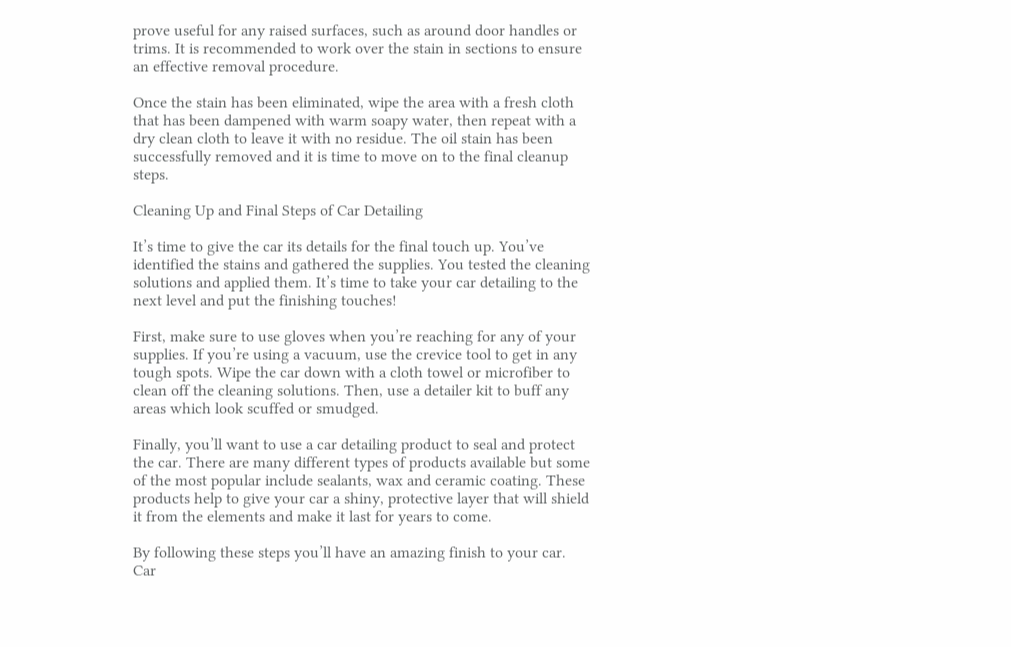prove useful for any raised surfaces, such as around door handles or trims. It is recommended to work over the stain in sections to ensure an effective removal procedure.

Once the stain has been eliminated, wipe the area with a fresh cloth that has been dampened with warm soapy water, then repeat with a dry clean cloth to leave it with no residue. The oil stain has been successfully removed and it is time to move on to the final cleanup steps.

Cleaning Up and Final Steps of Car Detailing

It’s time to give the car its details for the final touch up. You’ve identified the stains and gathered the supplies. You tested the cleaning solutions and applied them. It’s time to take your car detailing to the next level and put the finishing touches!

First, make sure to use gloves when you’re reaching for any of your supplies. If you’re using a vacuum, use the crevice tool to get in any tough spots. Wipe the car down with a cloth towel or microfiber to clean off the cleaning solutions. Then, use a detailer kit to buff any areas which look scuffed or smudged.

Finally, you’ll want to use a car detailing product to seal and protect the car. There are many different types of products available but some of the most popular include sealants, wax and ceramic coating. These products help to give your car a shiny, protective layer that will shield it from the elements and make it last for years to come.

By following these steps you’ll have an amazing finish to your car. Car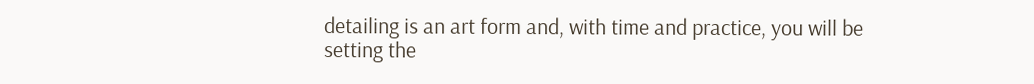detailing is an art form and, with time and practice, you will be setting the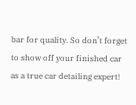bar for quality. So don’t forget to show off your finished car as a true car detailing expert!